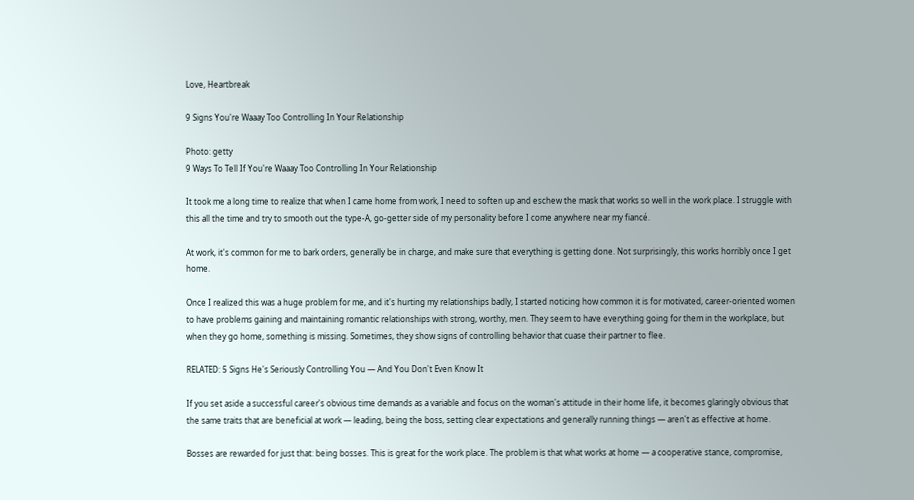Love, Heartbreak

9 Signs You're Waaay Too Controlling In Your Relationship

Photo: getty
9 Ways To Tell If You're Waaay Too Controlling In Your Relationship

It took me a long time to realize that when I came home from work, I need to soften up and eschew the mask that works so well in the work place. I struggle with this all the time and try to smooth out the type-A, go-getter side of my personality before I come anywhere near my fiancé.

At work, it's common for me to bark orders, generally be in charge, and make sure that everything is getting done. Not surprisingly, this works horribly once I get home.

Once I realized this was a huge problem for me, and it's hurting my relationships badly, I started noticing how common it is for motivated, career-oriented women to have problems gaining and maintaining romantic relationships with strong, worthy, men. They seem to have everything going for them in the workplace, but when they go home, something is missing. Sometimes, they show signs of controlling behavior that cuase their partner to flee.

RELATED: 5 Signs He's Seriously Controlling You — And You Don't Even Know It

If you set aside a successful career's obvious time demands as a variable and focus on the woman's attitude in their home life, it becomes glaringly obvious that the same traits that are beneficial at work — leading, being the boss, setting clear expectations and generally running things — aren't as effective at home.

Bosses are rewarded for just that: being bosses. This is great for the work place. The problem is that what works at home — a cooperative stance, compromise,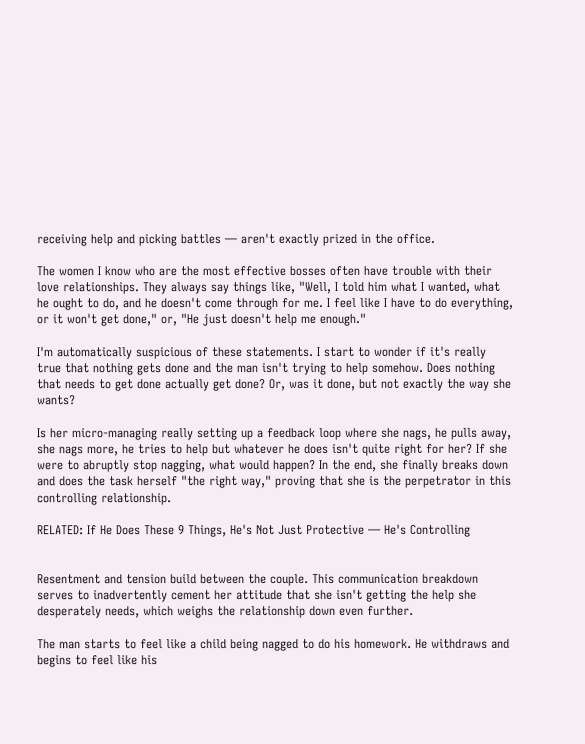receiving help and picking battles — aren't exactly prized in the office.

The women I know who are the most effective bosses often have trouble with their love relationships. They always say things like, "Well, I told him what I wanted, what he ought to do, and he doesn't come through for me. I feel like I have to do everything, or it won't get done," or, "He just doesn't help me enough."

I'm automatically suspicious of these statements. I start to wonder if it's really true that nothing gets done and the man isn't trying to help somehow. Does nothing that needs to get done actually get done? Or, was it done, but not exactly the way she wants?

Is her micro-managing really setting up a feedback loop where she nags, he pulls away, she nags more, he tries to help but whatever he does isn't quite right for her? If she were to abruptly stop nagging, what would happen? In the end, she finally breaks down and does the task herself "the right way," proving that she is the perpetrator in this controlling relationship.

RELATED: If He Does These 9 Things, He's Not Just Protective — He's Controlling


Resentment and tension build between the couple. This communication breakdown serves to inadvertently cement her attitude that she isn't getting the help she desperately needs, which weighs the relationship down even further.

The man starts to feel like a child being nagged to do his homework. He withdraws and begins to feel like his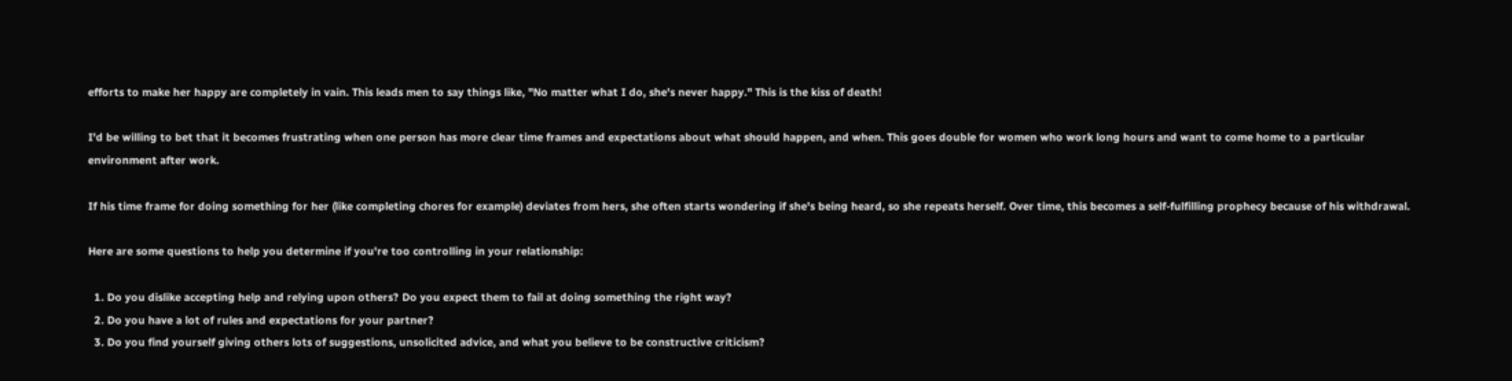efforts to make her happy are completely in vain. This leads men to say things like, "No matter what I do, she's never happy." This is the kiss of death!

I'd be willing to bet that it becomes frustrating when one person has more clear time frames and expectations about what should happen, and when. This goes double for women who work long hours and want to come home to a particular environment after work.

If his time frame for doing something for her (like completing chores for example) deviates from hers, she often starts wondering if she's being heard, so she repeats herself. Over time, this becomes a self-fulfilling prophecy because of his withdrawal.

Here are some questions to help you determine if you're too controlling in your relationship:

  1. Do you dislike accepting help and relying upon others? Do you expect them to fail at doing something the right way?
  2. Do you have a lot of rules and expectations for your partner?
  3. Do you find yourself giving others lots of suggestions, unsolicited advice, and what you believe to be constructive criticism?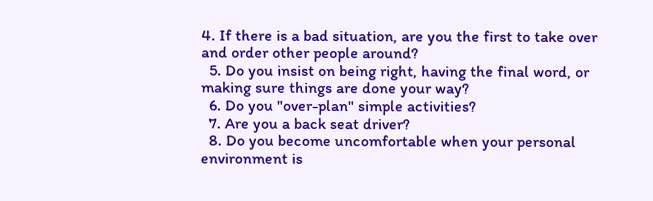4. If there is a bad situation, are you the first to take over and order other people around?
  5. Do you insist on being right, having the final word, or making sure things are done your way?
  6. Do you "over-plan" simple activities?
  7. Are you a back seat driver?
  8. Do you become uncomfortable when your personal environment is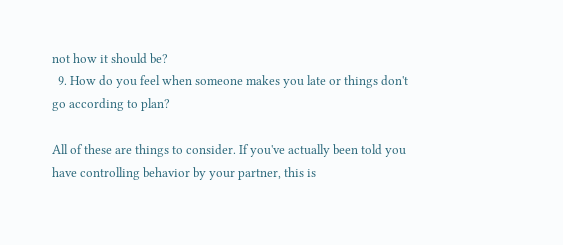not how it should be?
  9. How do you feel when someone makes you late or things don't go according to plan?

All of these are things to consider. If you've actually been told you have controlling behavior by your partner, this is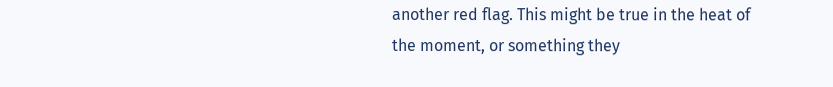another red flag. This might be true in the heat of the moment, or something they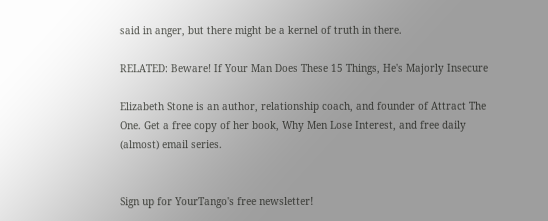said in anger, but there might be a kernel of truth in there.

RELATED: Beware! If Your Man Does These 15 Things, He's Majorly Insecure

Elizabeth Stone is an author, relationship coach, and founder of Attract The One. Get a free copy of her book, Why Men Lose Interest, and free daily (almost) email series.


Sign up for YourTango's free newsletter!